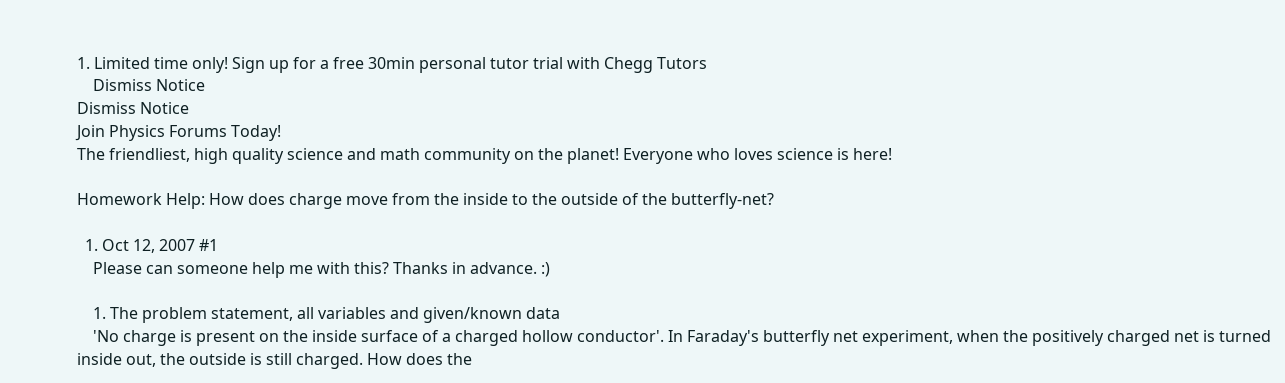1. Limited time only! Sign up for a free 30min personal tutor trial with Chegg Tutors
    Dismiss Notice
Dismiss Notice
Join Physics Forums Today!
The friendliest, high quality science and math community on the planet! Everyone who loves science is here!

Homework Help: How does charge move from the inside to the outside of the butterfly-net?

  1. Oct 12, 2007 #1
    Please can someone help me with this? Thanks in advance. :)

    1. The problem statement, all variables and given/known data
    'No charge is present on the inside surface of a charged hollow conductor'. In Faraday's butterfly net experiment, when the positively charged net is turned inside out, the outside is still charged. How does the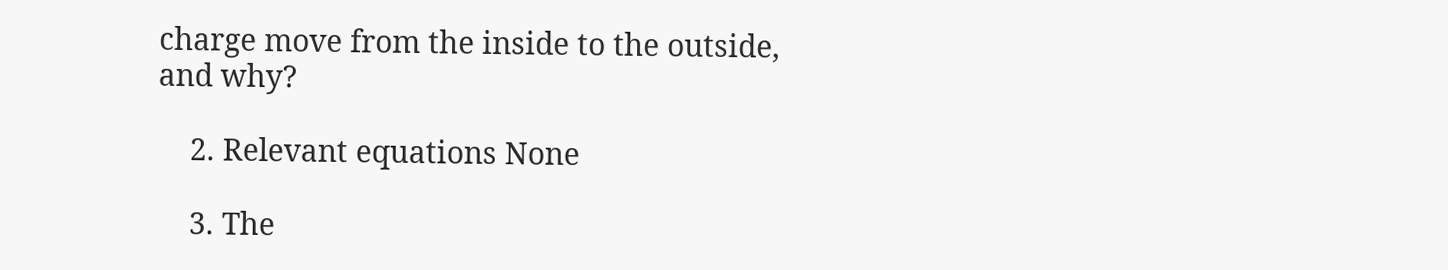charge move from the inside to the outside, and why?

    2. Relevant equations None

    3. The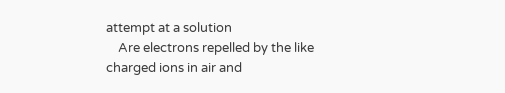attempt at a solution
    Are electrons repelled by the like charged ions in air and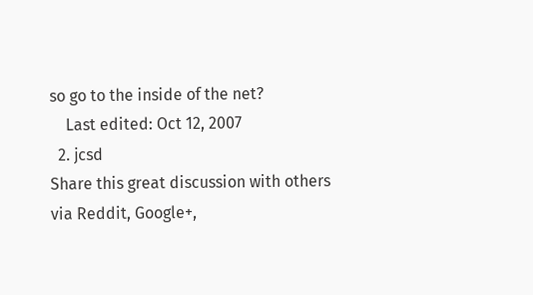so go to the inside of the net?
    Last edited: Oct 12, 2007
  2. jcsd
Share this great discussion with others via Reddit, Google+,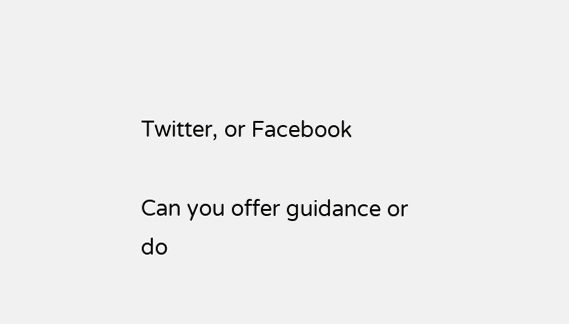Twitter, or Facebook

Can you offer guidance or do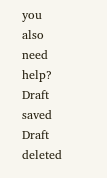you also need help?
Draft saved Draft deleted